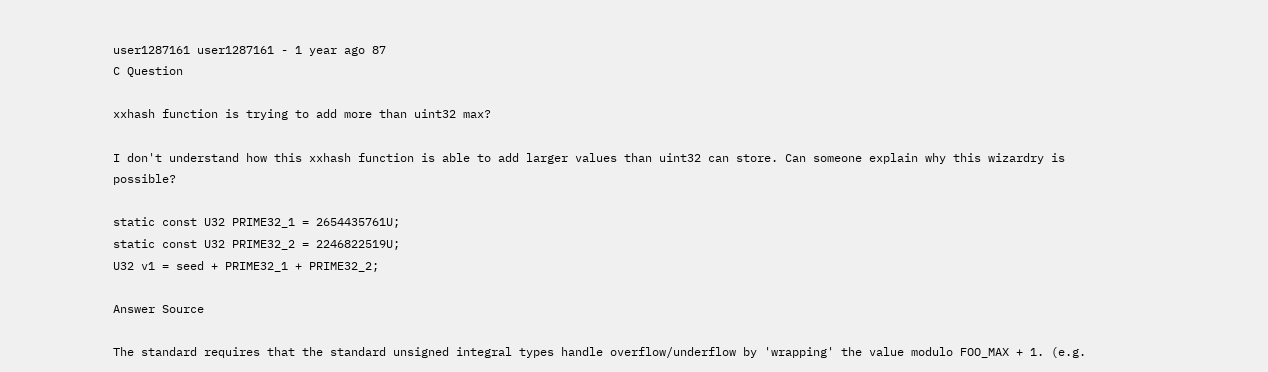user1287161 user1287161 - 1 year ago 87
C Question

xxhash function is trying to add more than uint32 max?

I don't understand how this xxhash function is able to add larger values than uint32 can store. Can someone explain why this wizardry is possible?

static const U32 PRIME32_1 = 2654435761U;
static const U32 PRIME32_2 = 2246822519U;
U32 v1 = seed + PRIME32_1 + PRIME32_2;

Answer Source

The standard requires that the standard unsigned integral types handle overflow/underflow by 'wrapping' the value modulo FOO_MAX + 1. (e.g.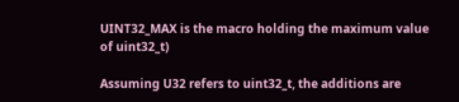UINT32_MAX is the macro holding the maximum value of uint32_t)

Assuming U32 refers to uint32_t, the additions are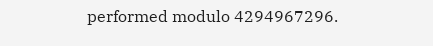performed modulo 4294967296.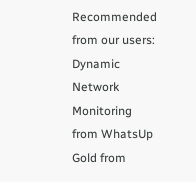Recommended from our users: Dynamic Network Monitoring from WhatsUp Gold from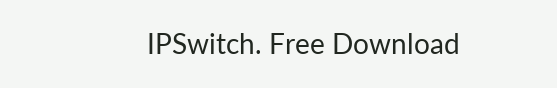IPSwitch. Free Download